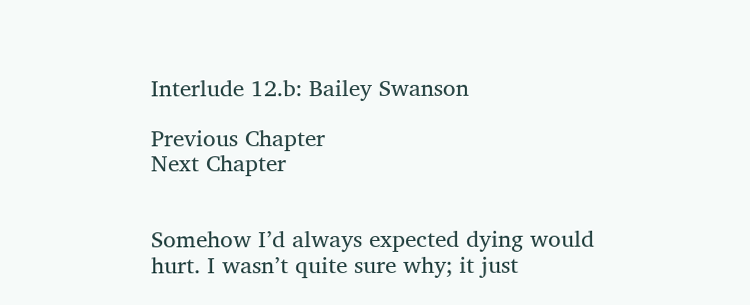Interlude 12.b: Bailey Swanson

Previous Chapter                                                                                    Next Chapter


Somehow I’d always expected dying would hurt. I wasn’t quite sure why; it just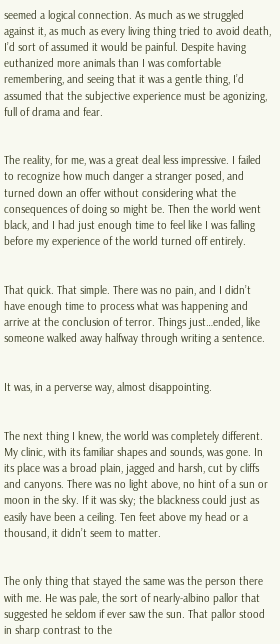seemed a logical connection. As much as we struggled against it, as much as every living thing tried to avoid death, I’d sort of assumed it would be painful. Despite having euthanized more animals than I was comfortable remembering, and seeing that it was a gentle thing, I’d assumed that the subjective experience must be agonizing, full of drama and fear.


The reality, for me, was a great deal less impressive. I failed to recognize how much danger a stranger posed, and turned down an offer without considering what the consequences of doing so might be. Then the world went black, and I had just enough time to feel like I was falling before my experience of the world turned off entirely.


That quick. That simple. There was no pain, and I didn’t have enough time to process what was happening and arrive at the conclusion of terror. Things just…ended, like someone walked away halfway through writing a sentence.


It was, in a perverse way, almost disappointing.


The next thing I knew, the world was completely different. My clinic, with its familiar shapes and sounds, was gone. In its place was a broad plain, jagged and harsh, cut by cliffs and canyons. There was no light above, no hint of a sun or moon in the sky. If it was sky; the blackness could just as easily have been a ceiling. Ten feet above my head or a thousand, it didn’t seem to matter.


The only thing that stayed the same was the person there with me. He was pale, the sort of nearly-albino pallor that suggested he seldom if ever saw the sun. That pallor stood in sharp contrast to the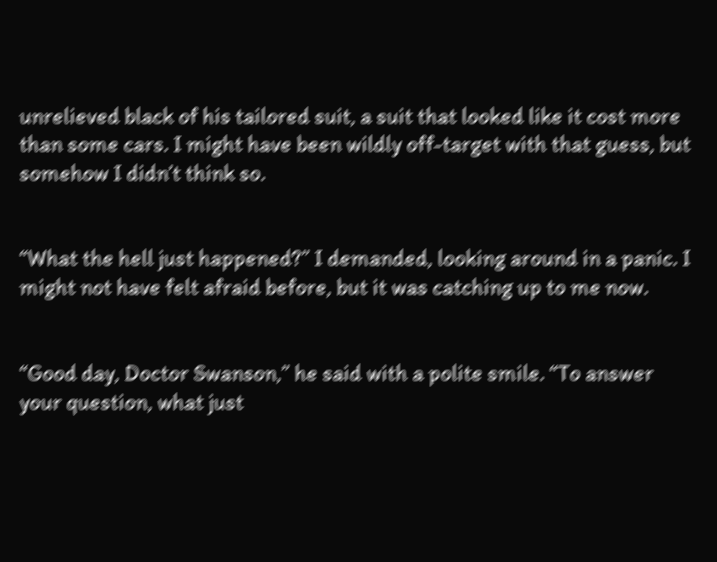unrelieved black of his tailored suit, a suit that looked like it cost more than some cars. I might have been wildly off-target with that guess, but somehow I didn’t think so.


“What the hell just happened?” I demanded, looking around in a panic. I might not have felt afraid before, but it was catching up to me now.


“Good day, Doctor Swanson,” he said with a polite smile. “To answer your question, what just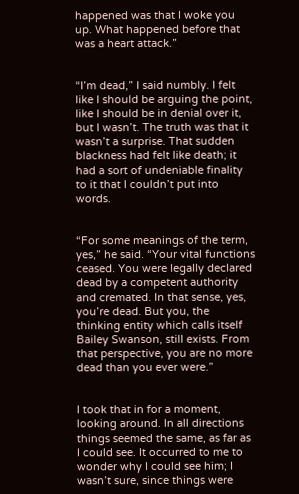happened was that I woke you up. What happened before that was a heart attack.”


“I’m dead,” I said numbly. I felt like I should be arguing the point, like I should be in denial over it, but I wasn’t. The truth was that it wasn’t a surprise. That sudden blackness had felt like death; it had a sort of undeniable finality to it that I couldn’t put into words.


“For some meanings of the term, yes,” he said. “Your vital functions ceased. You were legally declared dead by a competent authority and cremated. In that sense, yes, you’re dead. But you, the thinking entity which calls itself Bailey Swanson, still exists. From that perspective, you are no more dead than you ever were.”


I took that in for a moment, looking around. In all directions things seemed the same, as far as I could see. It occurred to me to wonder why I could see him; I wasn’t sure, since things were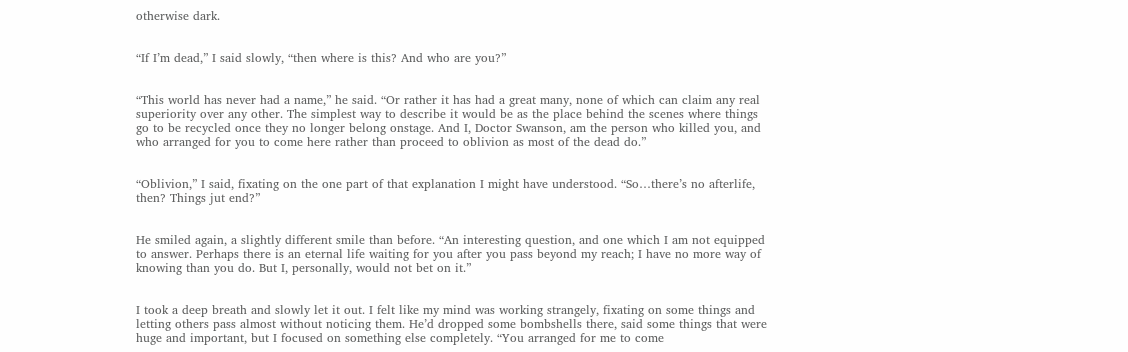otherwise dark.


“If I’m dead,” I said slowly, “then where is this? And who are you?”


“This world has never had a name,” he said. “Or rather it has had a great many, none of which can claim any real superiority over any other. The simplest way to describe it would be as the place behind the scenes where things go to be recycled once they no longer belong onstage. And I, Doctor Swanson, am the person who killed you, and who arranged for you to come here rather than proceed to oblivion as most of the dead do.”


“Oblivion,” I said, fixating on the one part of that explanation I might have understood. “So…there’s no afterlife, then? Things jut end?”


He smiled again, a slightly different smile than before. “An interesting question, and one which I am not equipped to answer. Perhaps there is an eternal life waiting for you after you pass beyond my reach; I have no more way of knowing than you do. But I, personally, would not bet on it.”


I took a deep breath and slowly let it out. I felt like my mind was working strangely, fixating on some things and letting others pass almost without noticing them. He’d dropped some bombshells there, said some things that were huge and important, but I focused on something else completely. “You arranged for me to come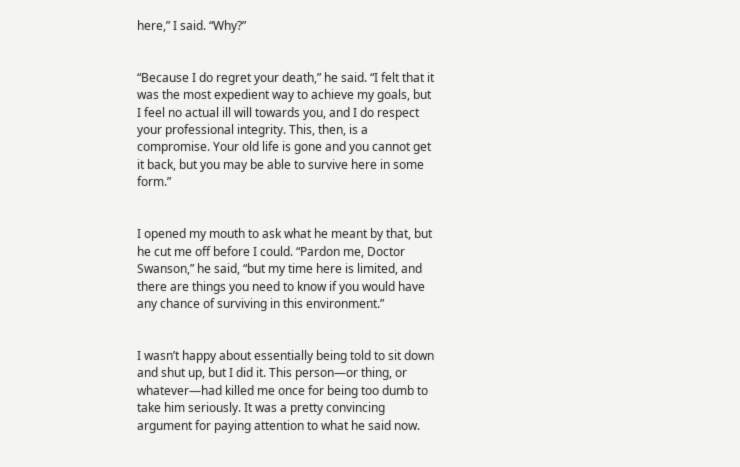here,” I said. “Why?”


“Because I do regret your death,” he said. “I felt that it was the most expedient way to achieve my goals, but I feel no actual ill will towards you, and I do respect your professional integrity. This, then, is a compromise. Your old life is gone and you cannot get it back, but you may be able to survive here in some form.”


I opened my mouth to ask what he meant by that, but he cut me off before I could. “Pardon me, Doctor Swanson,” he said, “but my time here is limited, and there are things you need to know if you would have any chance of surviving in this environment.”


I wasn’t happy about essentially being told to sit down and shut up, but I did it. This person—or thing, or whatever—had killed me once for being too dumb to take him seriously. It was a pretty convincing argument for paying attention to what he said now.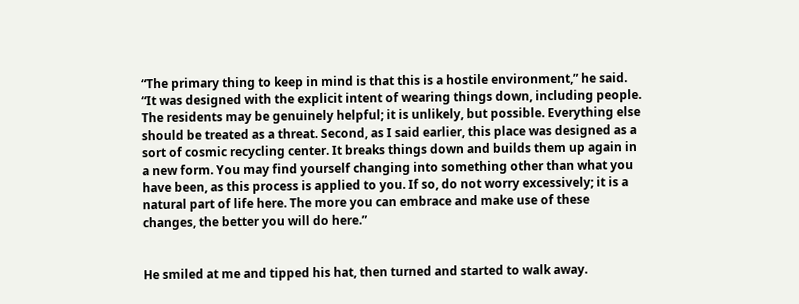“The primary thing to keep in mind is that this is a hostile environment,” he said. “It was designed with the explicit intent of wearing things down, including people. The residents may be genuinely helpful; it is unlikely, but possible. Everything else should be treated as a threat. Second, as I said earlier, this place was designed as a sort of cosmic recycling center. It breaks things down and builds them up again in a new form. You may find yourself changing into something other than what you have been, as this process is applied to you. If so, do not worry excessively; it is a natural part of life here. The more you can embrace and make use of these changes, the better you will do here.”


He smiled at me and tipped his hat, then turned and started to walk away.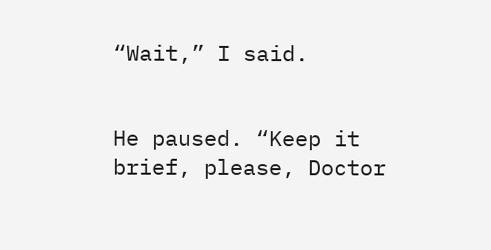“Wait,” I said.


He paused. “Keep it brief, please, Doctor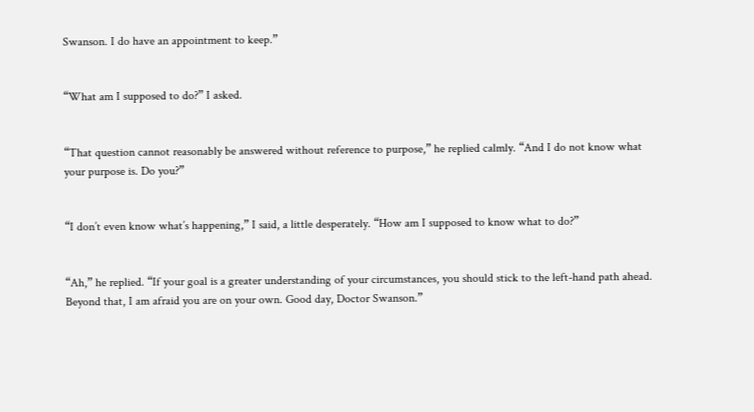Swanson. I do have an appointment to keep.”


“What am I supposed to do?” I asked.


“That question cannot reasonably be answered without reference to purpose,” he replied calmly. “And I do not know what your purpose is. Do you?”


“I don’t even know what’s happening,” I said, a little desperately. “How am I supposed to know what to do?”


“Ah,” he replied. “If your goal is a greater understanding of your circumstances, you should stick to the left-hand path ahead. Beyond that, I am afraid you are on your own. Good day, Doctor Swanson.”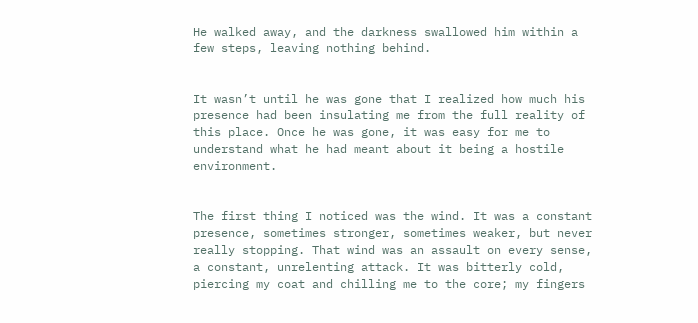He walked away, and the darkness swallowed him within a few steps, leaving nothing behind.


It wasn’t until he was gone that I realized how much his presence had been insulating me from the full reality of this place. Once he was gone, it was easy for me to understand what he had meant about it being a hostile environment.


The first thing I noticed was the wind. It was a constant presence, sometimes stronger, sometimes weaker, but never really stopping. That wind was an assault on every sense, a constant, unrelenting attack. It was bitterly cold, piercing my coat and chilling me to the core; my fingers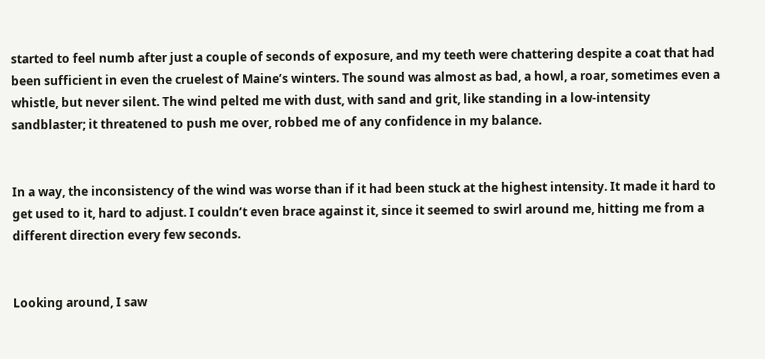started to feel numb after just a couple of seconds of exposure, and my teeth were chattering despite a coat that had been sufficient in even the cruelest of Maine’s winters. The sound was almost as bad, a howl, a roar, sometimes even a whistle, but never silent. The wind pelted me with dust, with sand and grit, like standing in a low-intensity sandblaster; it threatened to push me over, robbed me of any confidence in my balance.


In a way, the inconsistency of the wind was worse than if it had been stuck at the highest intensity. It made it hard to get used to it, hard to adjust. I couldn’t even brace against it, since it seemed to swirl around me, hitting me from a different direction every few seconds.


Looking around, I saw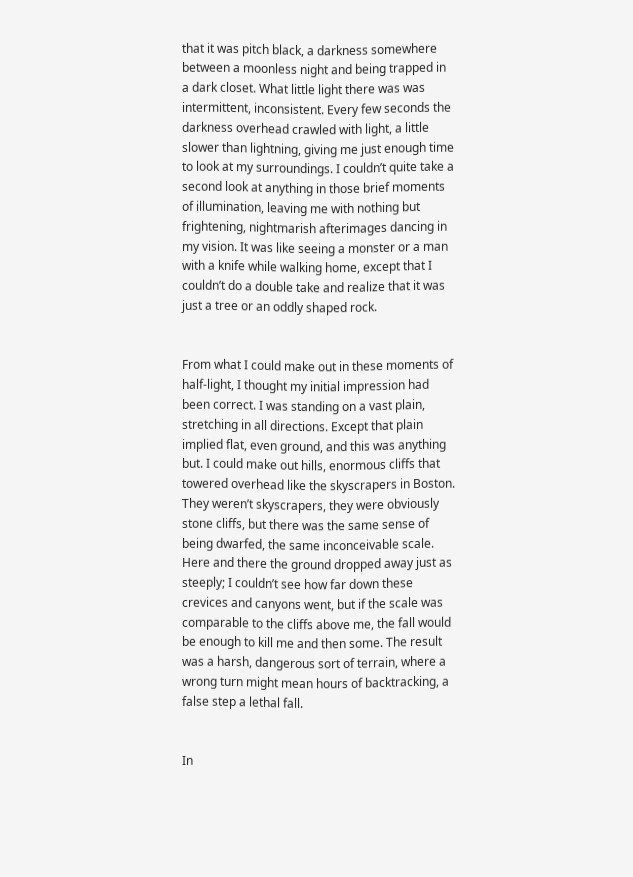that it was pitch black, a darkness somewhere between a moonless night and being trapped in a dark closet. What little light there was was intermittent, inconsistent. Every few seconds the darkness overhead crawled with light, a little slower than lightning, giving me just enough time to look at my surroundings. I couldn’t quite take a second look at anything in those brief moments of illumination, leaving me with nothing but frightening, nightmarish afterimages dancing in my vision. It was like seeing a monster or a man with a knife while walking home, except that I couldn’t do a double take and realize that it was just a tree or an oddly shaped rock.


From what I could make out in these moments of half-light, I thought my initial impression had been correct. I was standing on a vast plain, stretching in all directions. Except that plain implied flat, even ground, and this was anything but. I could make out hills, enormous cliffs that towered overhead like the skyscrapers in Boston. They weren’t skyscrapers, they were obviously stone cliffs, but there was the same sense of being dwarfed, the same inconceivable scale. Here and there the ground dropped away just as steeply; I couldn’t see how far down these crevices and canyons went, but if the scale was comparable to the cliffs above me, the fall would be enough to kill me and then some. The result was a harsh, dangerous sort of terrain, where a wrong turn might mean hours of backtracking, a false step a lethal fall.


In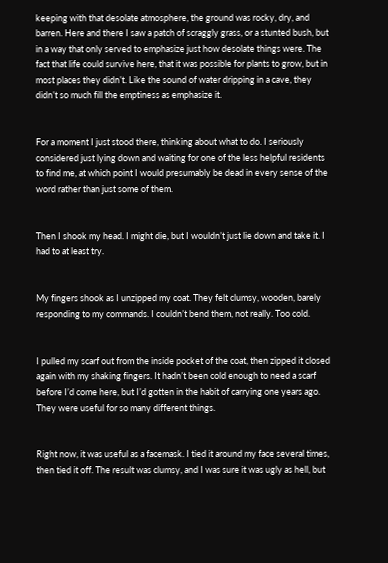keeping with that desolate atmosphere, the ground was rocky, dry, and barren. Here and there I saw a patch of scraggly grass, or a stunted bush, but in a way that only served to emphasize just how desolate things were. The fact that life could survive here, that it was possible for plants to grow, but in most places they didn’t. Like the sound of water dripping in a cave, they didn’t so much fill the emptiness as emphasize it.


For a moment I just stood there, thinking about what to do. I seriously considered just lying down and waiting for one of the less helpful residents to find me, at which point I would presumably be dead in every sense of the word rather than just some of them.


Then I shook my head. I might die, but I wouldn’t just lie down and take it. I had to at least try.


My fingers shook as I unzipped my coat. They felt clumsy, wooden, barely responding to my commands. I couldn’t bend them, not really. Too cold.


I pulled my scarf out from the inside pocket of the coat, then zipped it closed again with my shaking fingers. It hadn’t been cold enough to need a scarf before I’d come here, but I’d gotten in the habit of carrying one years ago. They were useful for so many different things.


Right now, it was useful as a facemask. I tied it around my face several times, then tied it off. The result was clumsy, and I was sure it was ugly as hell, but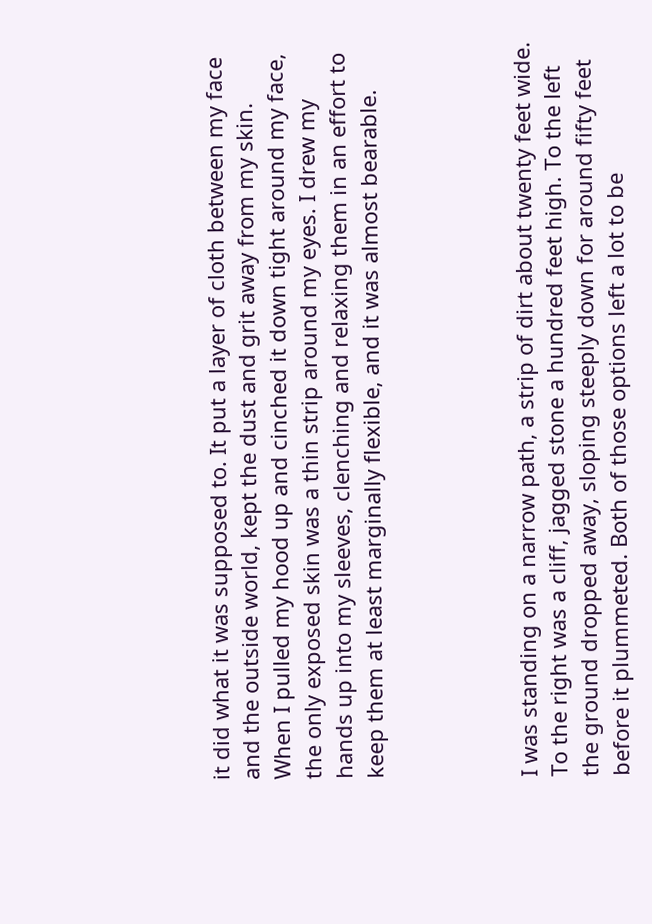it did what it was supposed to. It put a layer of cloth between my face and the outside world, kept the dust and grit away from my skin. When I pulled my hood up and cinched it down tight around my face, the only exposed skin was a thin strip around my eyes. I drew my hands up into my sleeves, clenching and relaxing them in an effort to keep them at least marginally flexible, and it was almost bearable.




I was standing on a narrow path, a strip of dirt about twenty feet wide. To the right was a cliff, jagged stone a hundred feet high. To the left the ground dropped away, sloping steeply down for around fifty feet before it plummeted. Both of those options left a lot to be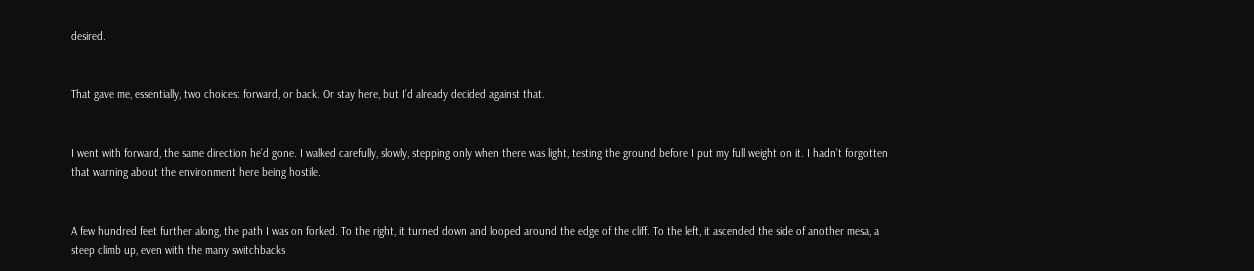desired.


That gave me, essentially, two choices: forward, or back. Or stay here, but I’d already decided against that.


I went with forward, the same direction he’d gone. I walked carefully, slowly, stepping only when there was light, testing the ground before I put my full weight on it. I hadn’t forgotten that warning about the environment here being hostile.


A few hundred feet further along, the path I was on forked. To the right, it turned down and looped around the edge of the cliff. To the left, it ascended the side of another mesa, a steep climb up, even with the many switchbacks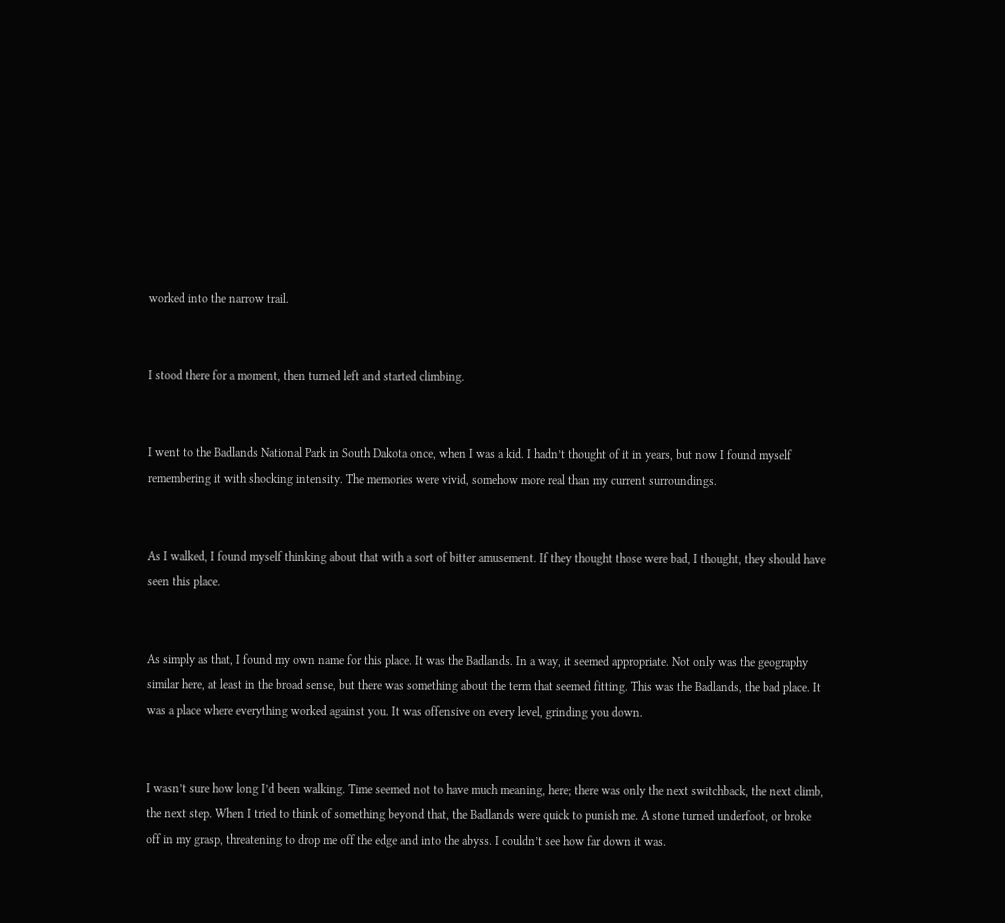worked into the narrow trail.


I stood there for a moment, then turned left and started climbing.


I went to the Badlands National Park in South Dakota once, when I was a kid. I hadn’t thought of it in years, but now I found myself remembering it with shocking intensity. The memories were vivid, somehow more real than my current surroundings.


As I walked, I found myself thinking about that with a sort of bitter amusement. If they thought those were bad, I thought, they should have seen this place.


As simply as that, I found my own name for this place. It was the Badlands. In a way, it seemed appropriate. Not only was the geography similar here, at least in the broad sense, but there was something about the term that seemed fitting. This was the Badlands, the bad place. It was a place where everything worked against you. It was offensive on every level, grinding you down.


I wasn’t sure how long I’d been walking. Time seemed not to have much meaning, here; there was only the next switchback, the next climb, the next step. When I tried to think of something beyond that, the Badlands were quick to punish me. A stone turned underfoot, or broke off in my grasp, threatening to drop me off the edge and into the abyss. I couldn’t see how far down it was.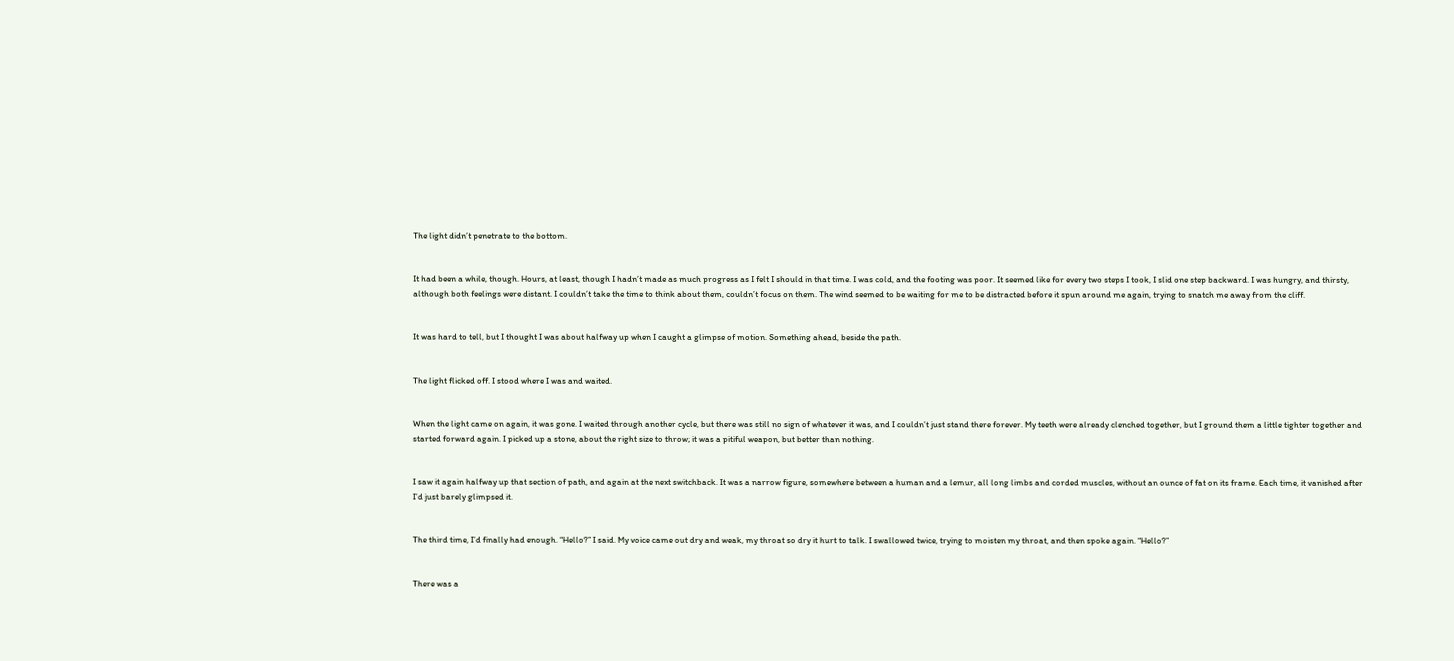The light didn’t penetrate to the bottom.


It had been a while, though. Hours, at least, though I hadn’t made as much progress as I felt I should in that time. I was cold, and the footing was poor. It seemed like for every two steps I took, I slid one step backward. I was hungry, and thirsty, although both feelings were distant. I couldn’t take the time to think about them, couldn’t focus on them. The wind seemed to be waiting for me to be distracted before it spun around me again, trying to snatch me away from the cliff.


It was hard to tell, but I thought I was about halfway up when I caught a glimpse of motion. Something ahead, beside the path.


The light flicked off. I stood where I was and waited.


When the light came on again, it was gone. I waited through another cycle, but there was still no sign of whatever it was, and I couldn’t just stand there forever. My teeth were already clenched together, but I ground them a little tighter together and started forward again. I picked up a stone, about the right size to throw; it was a pitiful weapon, but better than nothing.


I saw it again halfway up that section of path, and again at the next switchback. It was a narrow figure, somewhere between a human and a lemur, all long limbs and corded muscles, without an ounce of fat on its frame. Each time, it vanished after I’d just barely glimpsed it.


The third time, I’d finally had enough. “Hello?” I said. My voice came out dry and weak, my throat so dry it hurt to talk. I swallowed twice, trying to moisten my throat, and then spoke again. “Hello?”


There was a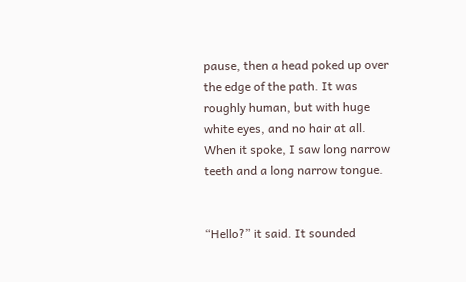pause, then a head poked up over the edge of the path. It was roughly human, but with huge white eyes, and no hair at all. When it spoke, I saw long narrow teeth and a long narrow tongue.


“Hello?” it said. It sounded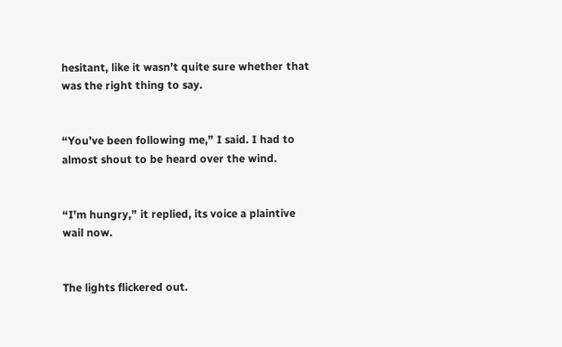hesitant, like it wasn’t quite sure whether that was the right thing to say.


“You’ve been following me,” I said. I had to almost shout to be heard over the wind.


“I’m hungry,” it replied, its voice a plaintive wail now.


The lights flickered out.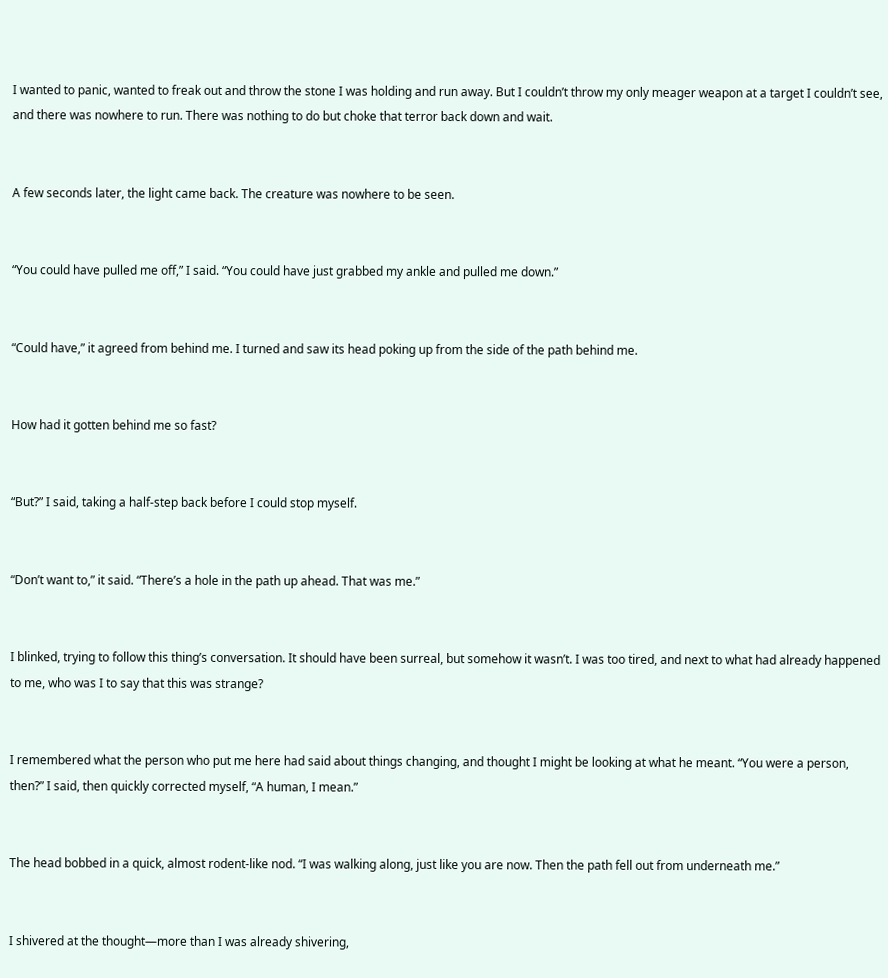I wanted to panic, wanted to freak out and throw the stone I was holding and run away. But I couldn’t throw my only meager weapon at a target I couldn’t see, and there was nowhere to run. There was nothing to do but choke that terror back down and wait.


A few seconds later, the light came back. The creature was nowhere to be seen.


“You could have pulled me off,” I said. “You could have just grabbed my ankle and pulled me down.”


“Could have,” it agreed from behind me. I turned and saw its head poking up from the side of the path behind me.


How had it gotten behind me so fast?


“But?” I said, taking a half-step back before I could stop myself.


“Don’t want to,” it said. “There’s a hole in the path up ahead. That was me.”


I blinked, trying to follow this thing’s conversation. It should have been surreal, but somehow it wasn’t. I was too tired, and next to what had already happened to me, who was I to say that this was strange?


I remembered what the person who put me here had said about things changing, and thought I might be looking at what he meant. “You were a person, then?” I said, then quickly corrected myself, “A human, I mean.”


The head bobbed in a quick, almost rodent-like nod. “I was walking along, just like you are now. Then the path fell out from underneath me.”


I shivered at the thought—more than I was already shivering,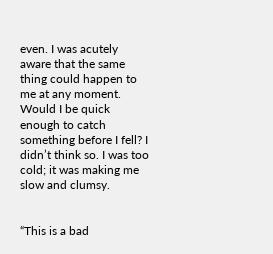even. I was acutely aware that the same thing could happen to me at any moment. Would I be quick enough to catch something before I fell? I didn’t think so. I was too cold; it was making me slow and clumsy.


“This is a bad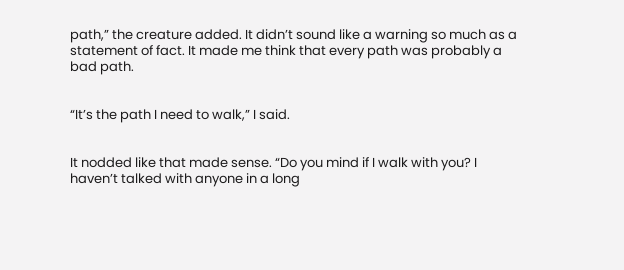path,” the creature added. It didn’t sound like a warning so much as a statement of fact. It made me think that every path was probably a bad path.


“It’s the path I need to walk,” I said.


It nodded like that made sense. “Do you mind if I walk with you? I haven’t talked with anyone in a long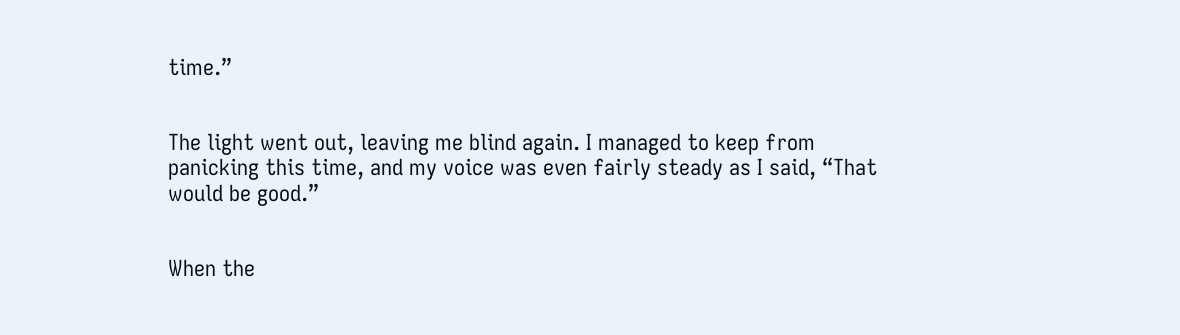time.”


The light went out, leaving me blind again. I managed to keep from panicking this time, and my voice was even fairly steady as I said, “That would be good.”


When the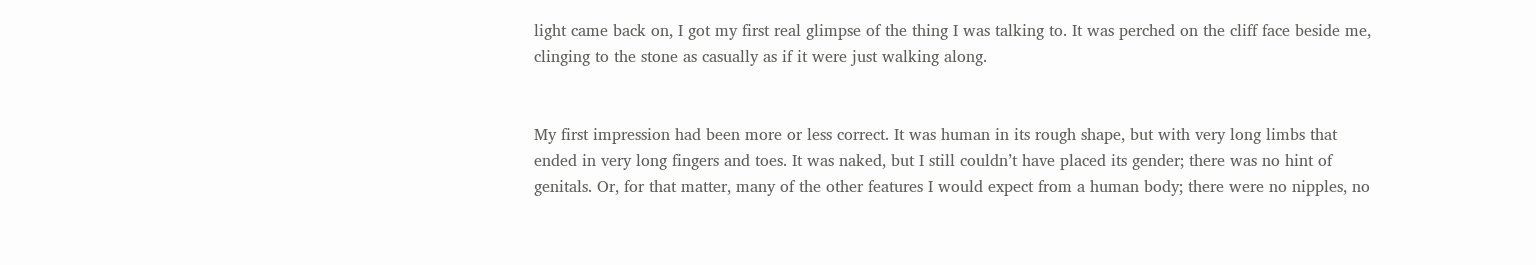light came back on, I got my first real glimpse of the thing I was talking to. It was perched on the cliff face beside me, clinging to the stone as casually as if it were just walking along.


My first impression had been more or less correct. It was human in its rough shape, but with very long limbs that ended in very long fingers and toes. It was naked, but I still couldn’t have placed its gender; there was no hint of genitals. Or, for that matter, many of the other features I would expect from a human body; there were no nipples, no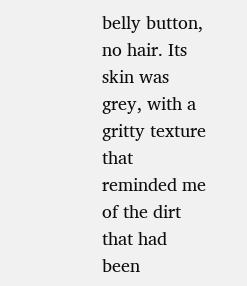belly button, no hair. Its skin was grey, with a gritty texture that reminded me of the dirt that had been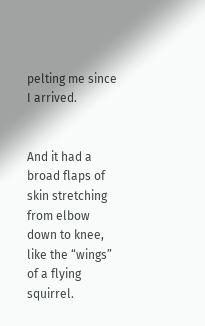pelting me since I arrived.


And it had a broad flaps of skin stretching from elbow down to knee, like the “wings” of a flying squirrel.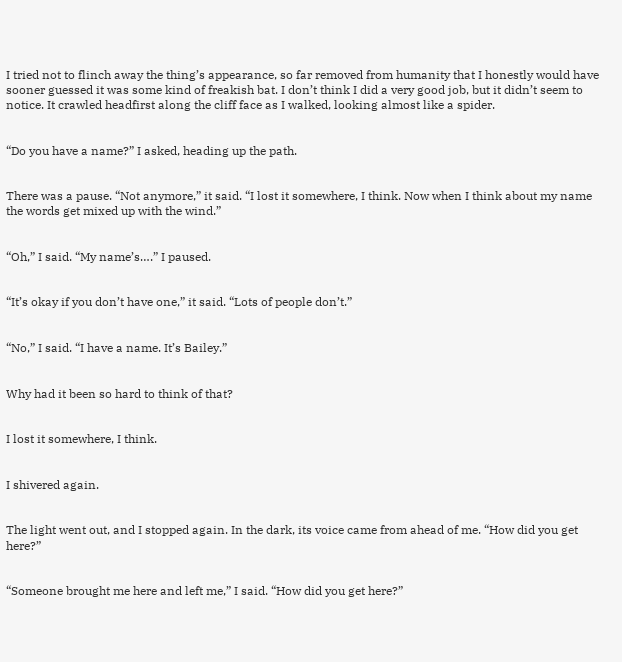I tried not to flinch away the thing’s appearance, so far removed from humanity that I honestly would have sooner guessed it was some kind of freakish bat. I don’t think I did a very good job, but it didn’t seem to notice. It crawled headfirst along the cliff face as I walked, looking almost like a spider.


“Do you have a name?” I asked, heading up the path.


There was a pause. “Not anymore,” it said. “I lost it somewhere, I think. Now when I think about my name the words get mixed up with the wind.”


“Oh,” I said. “My name’s….” I paused.


“It’s okay if you don’t have one,” it said. “Lots of people don’t.”


“No,” I said. “I have a name. It’s Bailey.”


Why had it been so hard to think of that?


I lost it somewhere, I think.


I shivered again.


The light went out, and I stopped again. In the dark, its voice came from ahead of me. “How did you get here?”


“Someone brought me here and left me,” I said. “How did you get here?”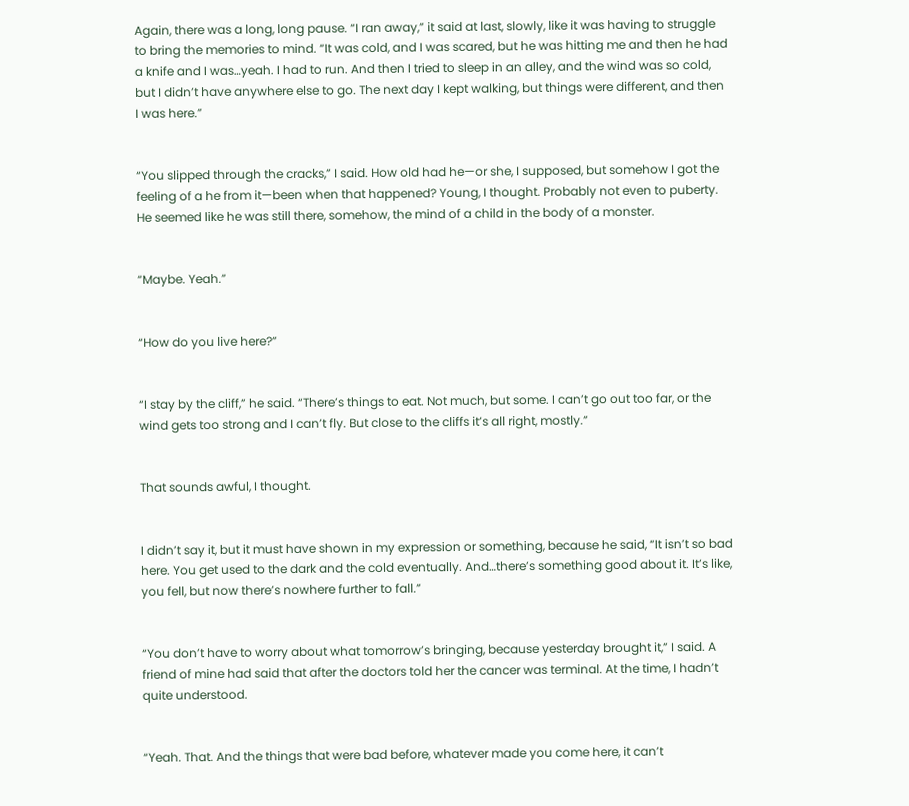Again, there was a long, long pause. “I ran away,” it said at last, slowly, like it was having to struggle to bring the memories to mind. “It was cold, and I was scared, but he was hitting me and then he had a knife and I was…yeah. I had to run. And then I tried to sleep in an alley, and the wind was so cold, but I didn’t have anywhere else to go. The next day I kept walking, but things were different, and then I was here.”


“You slipped through the cracks,” I said. How old had he—or she, I supposed, but somehow I got the feeling of a he from it—been when that happened? Young, I thought. Probably not even to puberty. He seemed like he was still there, somehow, the mind of a child in the body of a monster.


“Maybe. Yeah.”


“How do you live here?”


“I stay by the cliff,” he said. “There’s things to eat. Not much, but some. I can’t go out too far, or the wind gets too strong and I can’t fly. But close to the cliffs it’s all right, mostly.”


That sounds awful, I thought.


I didn’t say it, but it must have shown in my expression or something, because he said, “It isn’t so bad here. You get used to the dark and the cold eventually. And…there’s something good about it. It’s like, you fell, but now there’s nowhere further to fall.”


“You don’t have to worry about what tomorrow’s bringing, because yesterday brought it,” I said. A friend of mine had said that after the doctors told her the cancer was terminal. At the time, I hadn’t quite understood.


“Yeah. That. And the things that were bad before, whatever made you come here, it can’t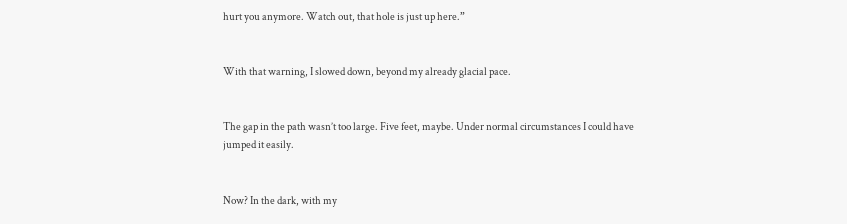hurt you anymore. Watch out, that hole is just up here.”


With that warning, I slowed down, beyond my already glacial pace.


The gap in the path wasn’t too large. Five feet, maybe. Under normal circumstances I could have jumped it easily.


Now? In the dark, with my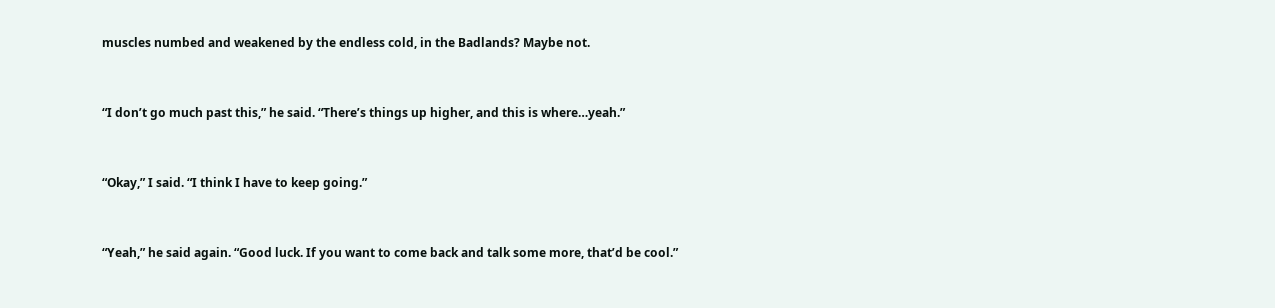muscles numbed and weakened by the endless cold, in the Badlands? Maybe not.


“I don’t go much past this,” he said. “There’s things up higher, and this is where…yeah.”


“Okay,” I said. “I think I have to keep going.”


“Yeah,” he said again. “Good luck. If you want to come back and talk some more, that’d be cool.”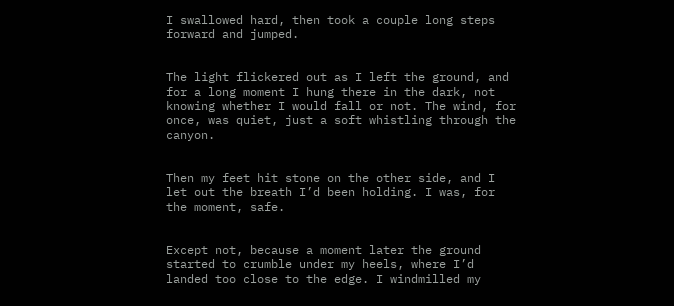I swallowed hard, then took a couple long steps forward and jumped.


The light flickered out as I left the ground, and for a long moment I hung there in the dark, not knowing whether I would fall or not. The wind, for once, was quiet, just a soft whistling through the canyon.


Then my feet hit stone on the other side, and I let out the breath I’d been holding. I was, for the moment, safe.


Except not, because a moment later the ground started to crumble under my heels, where I’d landed too close to the edge. I windmilled my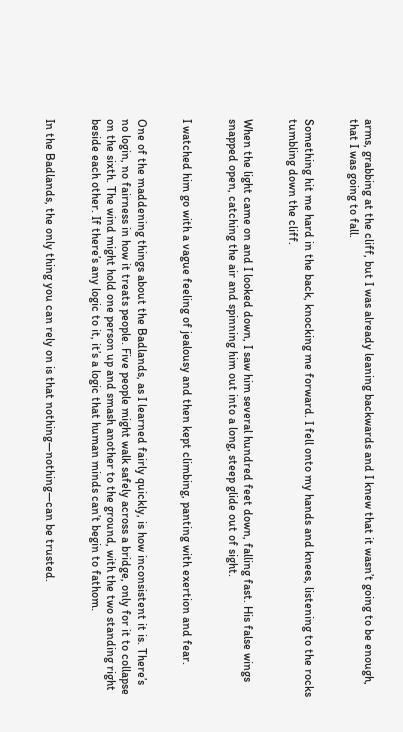arms, grabbing at the cliff, but I was already leaning backwards and I knew that it wasn’t going to be enough, that I was going to fall.


Something hit me hard in the back, knocking me forward. I fell onto my hands and knees, listening to the rocks tumbling down the cliff.


When the light came on and I looked down, I saw him several hundred feet down, falling fast. His false wings snapped open, catching the air and spinning him out into a long, steep glide out of sight.


I watched him go with a vague feeling of jealousy and then kept climbing, panting with exertion and fear.


One of the maddening things about the Badlands, as I learned fairly quickly, is how inconsistent it is. There’s no login, no fairness in how it treats people. Five people might walk safely across a bridge, only for it to collapse on the sixth. The wind might hold one person up and smash another to the ground, with the two standing right beside each other. If there’s any logic to it, it’s a logic that human minds can’t begin to fathom.


In the Badlands, the only thing you can rely on is that nothing—nothing—can be trusted.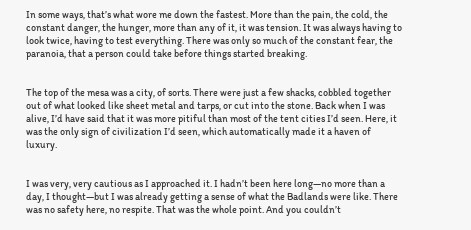In some ways, that’s what wore me down the fastest. More than the pain, the cold, the constant danger, the hunger, more than any of it, it was tension. It was always having to look twice, having to test everything. There was only so much of the constant fear, the paranoia, that a person could take before things started breaking.


The top of the mesa was a city, of sorts. There were just a few shacks, cobbled together out of what looked like sheet metal and tarps, or cut into the stone. Back when I was alive, I’d have said that it was more pitiful than most of the tent cities I’d seen. Here, it was the only sign of civilization I’d seen, which automatically made it a haven of luxury.


I was very, very cautious as I approached it. I hadn’t been here long—no more than a day, I thought—but I was already getting a sense of what the Badlands were like. There was no safety here, no respite. That was the whole point. And you couldn’t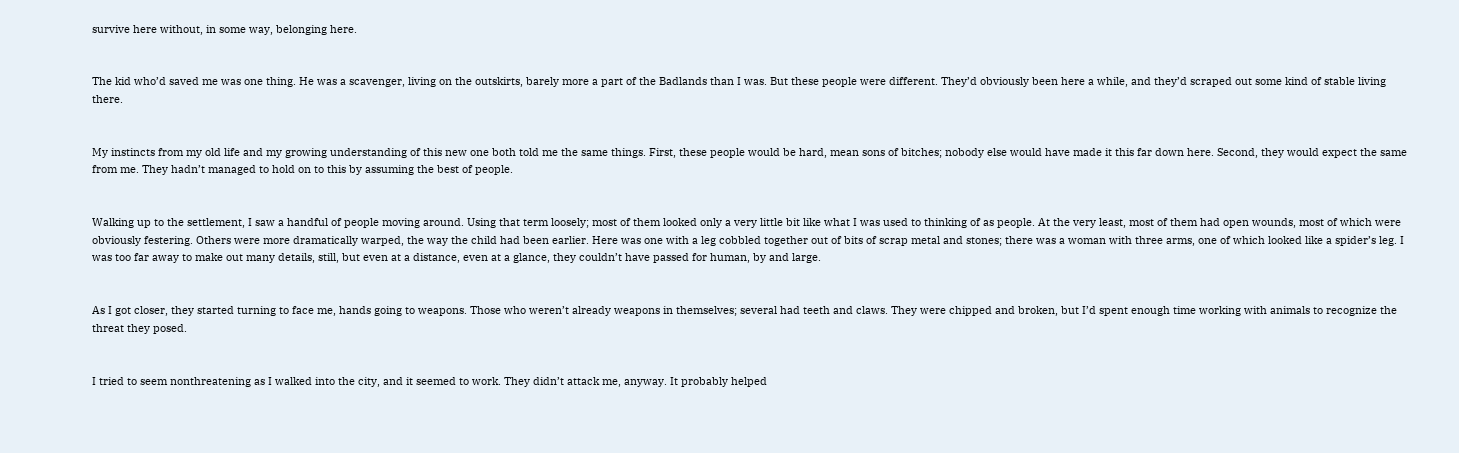survive here without, in some way, belonging here.


The kid who’d saved me was one thing. He was a scavenger, living on the outskirts, barely more a part of the Badlands than I was. But these people were different. They’d obviously been here a while, and they’d scraped out some kind of stable living there.


My instincts from my old life and my growing understanding of this new one both told me the same things. First, these people would be hard, mean sons of bitches; nobody else would have made it this far down here. Second, they would expect the same from me. They hadn’t managed to hold on to this by assuming the best of people.


Walking up to the settlement, I saw a handful of people moving around. Using that term loosely; most of them looked only a very little bit like what I was used to thinking of as people. At the very least, most of them had open wounds, most of which were obviously festering. Others were more dramatically warped, the way the child had been earlier. Here was one with a leg cobbled together out of bits of scrap metal and stones; there was a woman with three arms, one of which looked like a spider’s leg. I was too far away to make out many details, still, but even at a distance, even at a glance, they couldn’t have passed for human, by and large.


As I got closer, they started turning to face me, hands going to weapons. Those who weren’t already weapons in themselves; several had teeth and claws. They were chipped and broken, but I’d spent enough time working with animals to recognize the threat they posed.


I tried to seem nonthreatening as I walked into the city, and it seemed to work. They didn’t attack me, anyway. It probably helped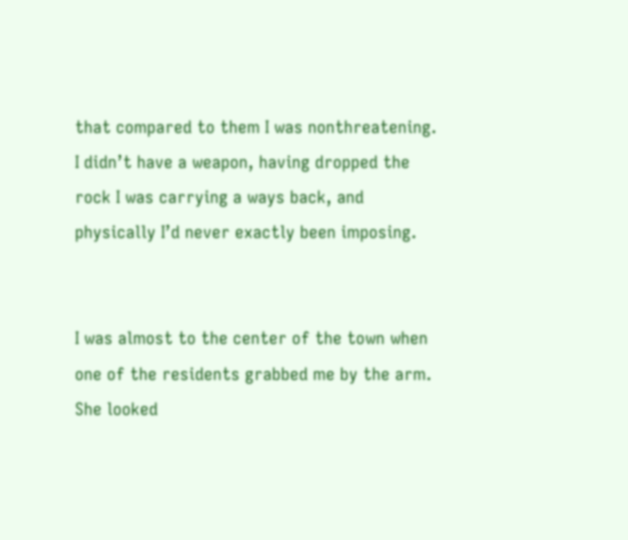that compared to them I was nonthreatening. I didn’t have a weapon, having dropped the rock I was carrying a ways back, and physically I’d never exactly been imposing.


I was almost to the center of the town when one of the residents grabbed me by the arm. She looked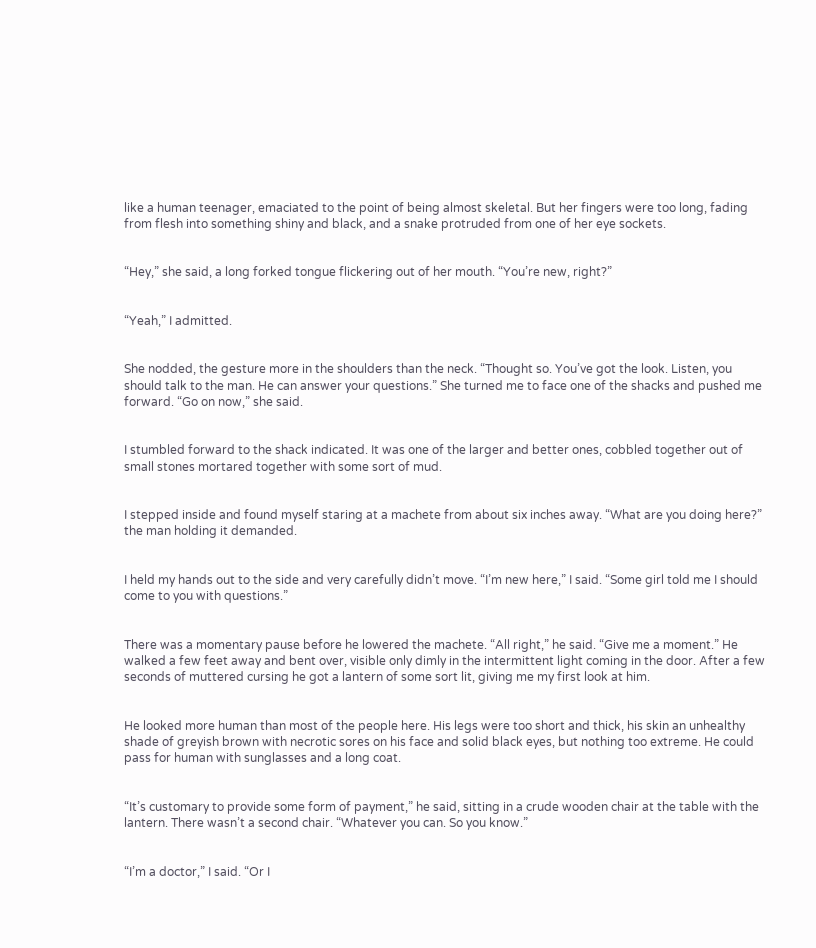like a human teenager, emaciated to the point of being almost skeletal. But her fingers were too long, fading from flesh into something shiny and black, and a snake protruded from one of her eye sockets.


“Hey,” she said, a long forked tongue flickering out of her mouth. “You’re new, right?”


“Yeah,” I admitted.


She nodded, the gesture more in the shoulders than the neck. “Thought so. You’ve got the look. Listen, you should talk to the man. He can answer your questions.” She turned me to face one of the shacks and pushed me forward. “Go on now,” she said.


I stumbled forward to the shack indicated. It was one of the larger and better ones, cobbled together out of small stones mortared together with some sort of mud.


I stepped inside and found myself staring at a machete from about six inches away. “What are you doing here?” the man holding it demanded.


I held my hands out to the side and very carefully didn’t move. “I’m new here,” I said. “Some girl told me I should come to you with questions.”


There was a momentary pause before he lowered the machete. “All right,” he said. “Give me a moment.” He walked a few feet away and bent over, visible only dimly in the intermittent light coming in the door. After a few seconds of muttered cursing he got a lantern of some sort lit, giving me my first look at him.


He looked more human than most of the people here. His legs were too short and thick, his skin an unhealthy shade of greyish brown with necrotic sores on his face and solid black eyes, but nothing too extreme. He could pass for human with sunglasses and a long coat.


“It’s customary to provide some form of payment,” he said, sitting in a crude wooden chair at the table with the lantern. There wasn’t a second chair. “Whatever you can. So you know.”


“I’m a doctor,” I said. “Or I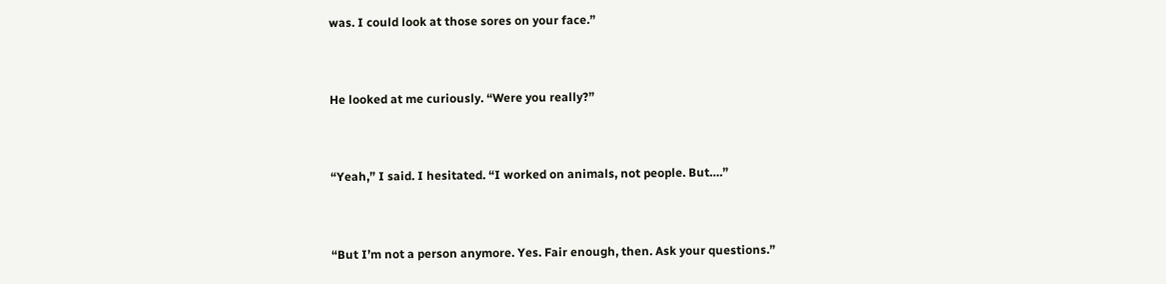was. I could look at those sores on your face.”


He looked at me curiously. “Were you really?”


“Yeah,” I said. I hesitated. “I worked on animals, not people. But….”


“But I’m not a person anymore. Yes. Fair enough, then. Ask your questions.”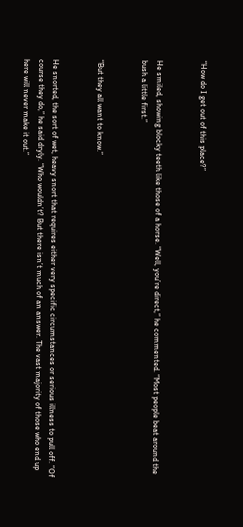“How do I get out of this place?”


He smiled, showing blocky teeth like those of a horse. “Well, you’re direct,” he commented. “Most people beat around the bush a little first.”


“But they all want to know.”


He snorted, the sort of wet, heavy snort that requires either very specific circumstances or serious illness to pull off. “Of course they do,” he said dryly. “Who wouldn’t? But there isn’t much of an answer. The vast majority of those who end up here will never make it out.”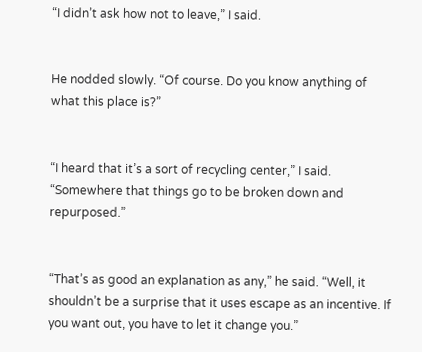“I didn’t ask how not to leave,” I said.


He nodded slowly. “Of course. Do you know anything of what this place is?”


“I heard that it’s a sort of recycling center,” I said. “Somewhere that things go to be broken down and repurposed.”


“That’s as good an explanation as any,” he said. “Well, it shouldn’t be a surprise that it uses escape as an incentive. If you want out, you have to let it change you.”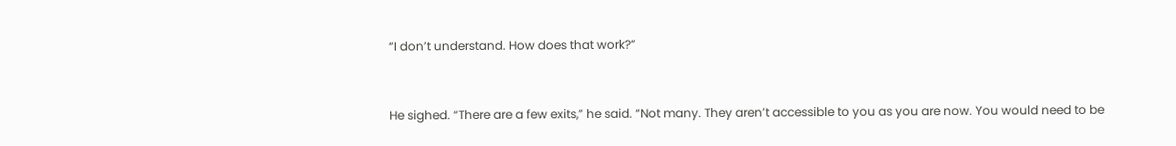“I don’t understand. How does that work?”


He sighed. “There are a few exits,” he said. “Not many. They aren’t accessible to you as you are now. You would need to be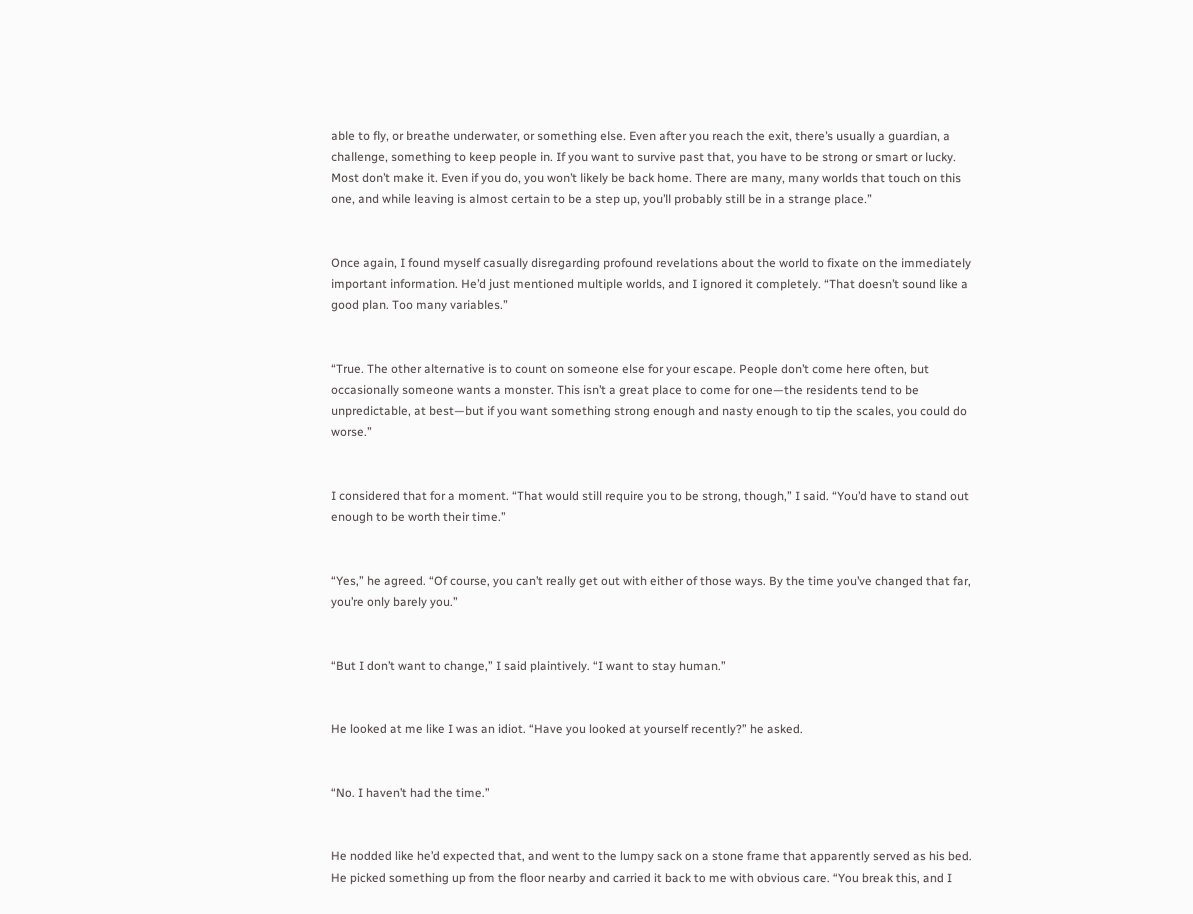able to fly, or breathe underwater, or something else. Even after you reach the exit, there’s usually a guardian, a challenge, something to keep people in. If you want to survive past that, you have to be strong or smart or lucky. Most don’t make it. Even if you do, you won’t likely be back home. There are many, many worlds that touch on this one, and while leaving is almost certain to be a step up, you’ll probably still be in a strange place.”


Once again, I found myself casually disregarding profound revelations about the world to fixate on the immediately important information. He’d just mentioned multiple worlds, and I ignored it completely. “That doesn’t sound like a good plan. Too many variables.”


“True. The other alternative is to count on someone else for your escape. People don’t come here often, but occasionally someone wants a monster. This isn’t a great place to come for one—the residents tend to be unpredictable, at best—but if you want something strong enough and nasty enough to tip the scales, you could do worse.”


I considered that for a moment. “That would still require you to be strong, though,” I said. “You’d have to stand out enough to be worth their time.”


“Yes,” he agreed. “Of course, you can’t really get out with either of those ways. By the time you’ve changed that far, you’re only barely you.”


“But I don’t want to change,” I said plaintively. “I want to stay human.”


He looked at me like I was an idiot. “Have you looked at yourself recently?” he asked.


“No. I haven’t had the time.”


He nodded like he’d expected that, and went to the lumpy sack on a stone frame that apparently served as his bed. He picked something up from the floor nearby and carried it back to me with obvious care. “You break this, and I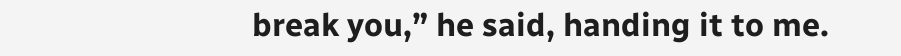break you,” he said, handing it to me.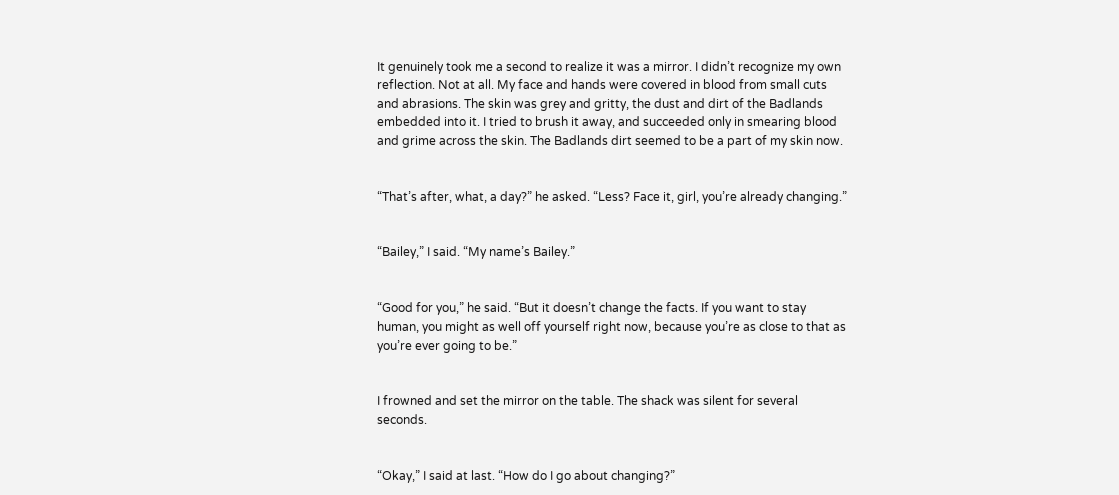It genuinely took me a second to realize it was a mirror. I didn’t recognize my own reflection. Not at all. My face and hands were covered in blood from small cuts and abrasions. The skin was grey and gritty, the dust and dirt of the Badlands embedded into it. I tried to brush it away, and succeeded only in smearing blood and grime across the skin. The Badlands dirt seemed to be a part of my skin now.


“That’s after, what, a day?” he asked. “Less? Face it, girl, you’re already changing.”


“Bailey,” I said. “My name’s Bailey.”


“Good for you,” he said. “But it doesn’t change the facts. If you want to stay human, you might as well off yourself right now, because you’re as close to that as you’re ever going to be.”


I frowned and set the mirror on the table. The shack was silent for several seconds.


“Okay,” I said at last. “How do I go about changing?”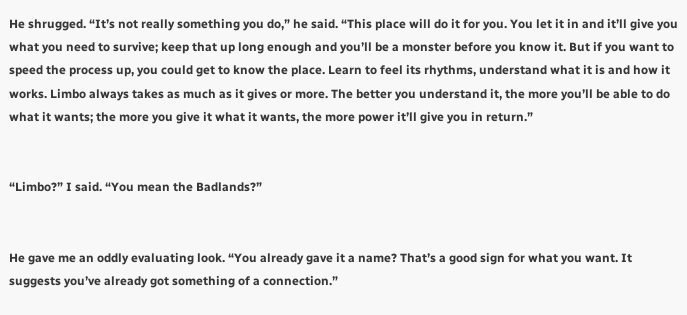He shrugged. “It’s not really something you do,” he said. “This place will do it for you. You let it in and it’ll give you what you need to survive; keep that up long enough and you’ll be a monster before you know it. But if you want to speed the process up, you could get to know the place. Learn to feel its rhythms, understand what it is and how it works. Limbo always takes as much as it gives or more. The better you understand it, the more you’ll be able to do what it wants; the more you give it what it wants, the more power it’ll give you in return.”


“Limbo?” I said. “You mean the Badlands?”


He gave me an oddly evaluating look. “You already gave it a name? That’s a good sign for what you want. It suggests you’ve already got something of a connection.”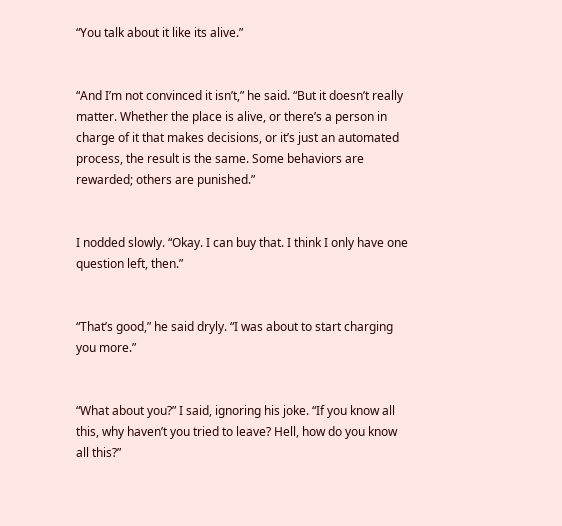“You talk about it like its alive.”


“And I’m not convinced it isn’t,” he said. “But it doesn’t really matter. Whether the place is alive, or there’s a person in charge of it that makes decisions, or it’s just an automated process, the result is the same. Some behaviors are rewarded; others are punished.”


I nodded slowly. “Okay. I can buy that. I think I only have one question left, then.”


“That’s good,” he said dryly. “I was about to start charging you more.”


“What about you?” I said, ignoring his joke. “If you know all this, why haven’t you tried to leave? Hell, how do you know all this?”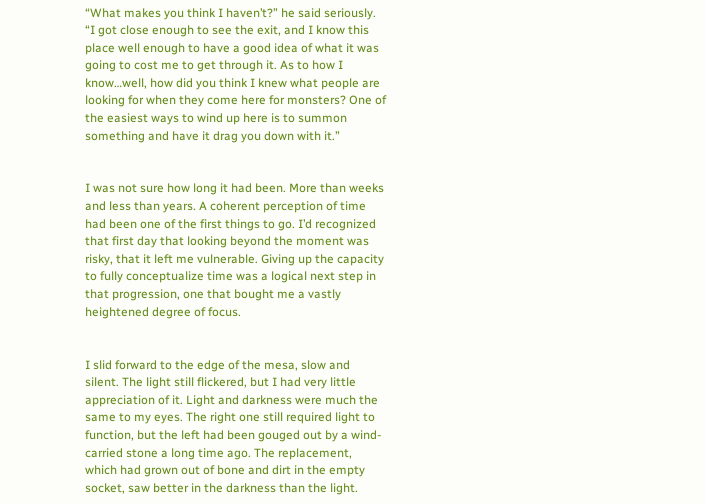“What makes you think I haven’t?” he said seriously. “I got close enough to see the exit, and I know this place well enough to have a good idea of what it was going to cost me to get through it. As to how I know…well, how did you think I knew what people are looking for when they come here for monsters? One of the easiest ways to wind up here is to summon something and have it drag you down with it.”


I was not sure how long it had been. More than weeks and less than years. A coherent perception of time had been one of the first things to go. I’d recognized that first day that looking beyond the moment was risky, that it left me vulnerable. Giving up the capacity to fully conceptualize time was a logical next step in that progression, one that bought me a vastly heightened degree of focus.


I slid forward to the edge of the mesa, slow and silent. The light still flickered, but I had very little appreciation of it. Light and darkness were much the same to my eyes. The right one still required light to function, but the left had been gouged out by a wind-carried stone a long time ago. The replacement, which had grown out of bone and dirt in the empty socket, saw better in the darkness than the light.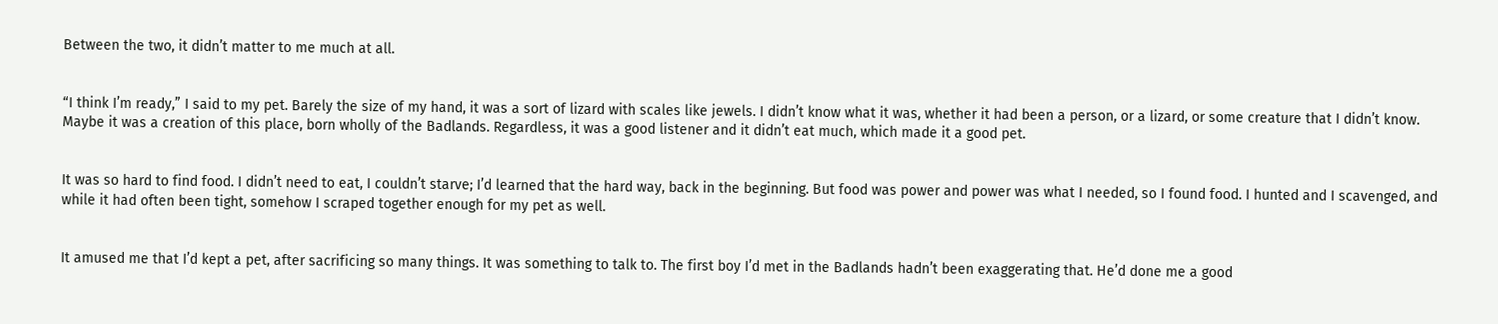Between the two, it didn’t matter to me much at all.


“I think I’m ready,” I said to my pet. Barely the size of my hand, it was a sort of lizard with scales like jewels. I didn’t know what it was, whether it had been a person, or a lizard, or some creature that I didn’t know. Maybe it was a creation of this place, born wholly of the Badlands. Regardless, it was a good listener and it didn’t eat much, which made it a good pet.


It was so hard to find food. I didn’t need to eat, I couldn’t starve; I’d learned that the hard way, back in the beginning. But food was power and power was what I needed, so I found food. I hunted and I scavenged, and while it had often been tight, somehow I scraped together enough for my pet as well.


It amused me that I’d kept a pet, after sacrificing so many things. It was something to talk to. The first boy I’d met in the Badlands hadn’t been exaggerating that. He’d done me a good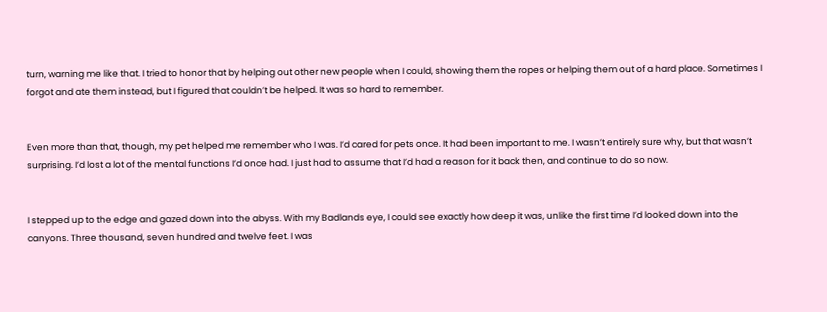turn, warning me like that. I tried to honor that by helping out other new people when I could, showing them the ropes or helping them out of a hard place. Sometimes I forgot and ate them instead, but I figured that couldn’t be helped. It was so hard to remember.


Even more than that, though, my pet helped me remember who I was. I’d cared for pets once. It had been important to me. I wasn’t entirely sure why, but that wasn’t surprising. I’d lost a lot of the mental functions I’d once had. I just had to assume that I’d had a reason for it back then, and continue to do so now.


I stepped up to the edge and gazed down into the abyss. With my Badlands eye, I could see exactly how deep it was, unlike the first time I’d looked down into the canyons. Three thousand, seven hundred and twelve feet. I was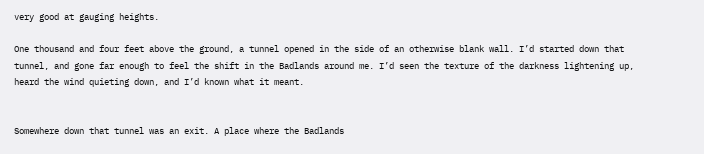very good at gauging heights.

One thousand and four feet above the ground, a tunnel opened in the side of an otherwise blank wall. I’d started down that tunnel, and gone far enough to feel the shift in the Badlands around me. I’d seen the texture of the darkness lightening up, heard the wind quieting down, and I’d known what it meant.


Somewhere down that tunnel was an exit. A place where the Badlands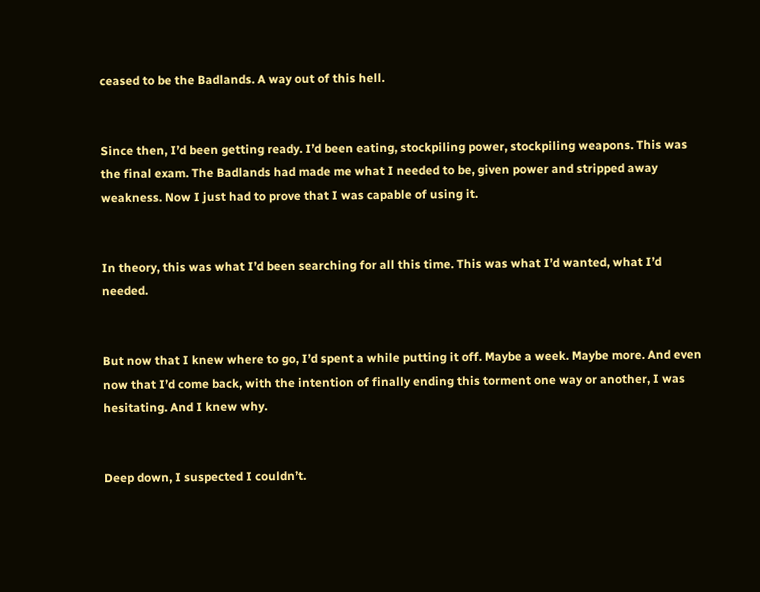ceased to be the Badlands. A way out of this hell.


Since then, I’d been getting ready. I’d been eating, stockpiling power, stockpiling weapons. This was the final exam. The Badlands had made me what I needed to be, given power and stripped away weakness. Now I just had to prove that I was capable of using it.


In theory, this was what I’d been searching for all this time. This was what I’d wanted, what I’d needed.


But now that I knew where to go, I’d spent a while putting it off. Maybe a week. Maybe more. And even now that I’d come back, with the intention of finally ending this torment one way or another, I was hesitating. And I knew why.


Deep down, I suspected I couldn’t.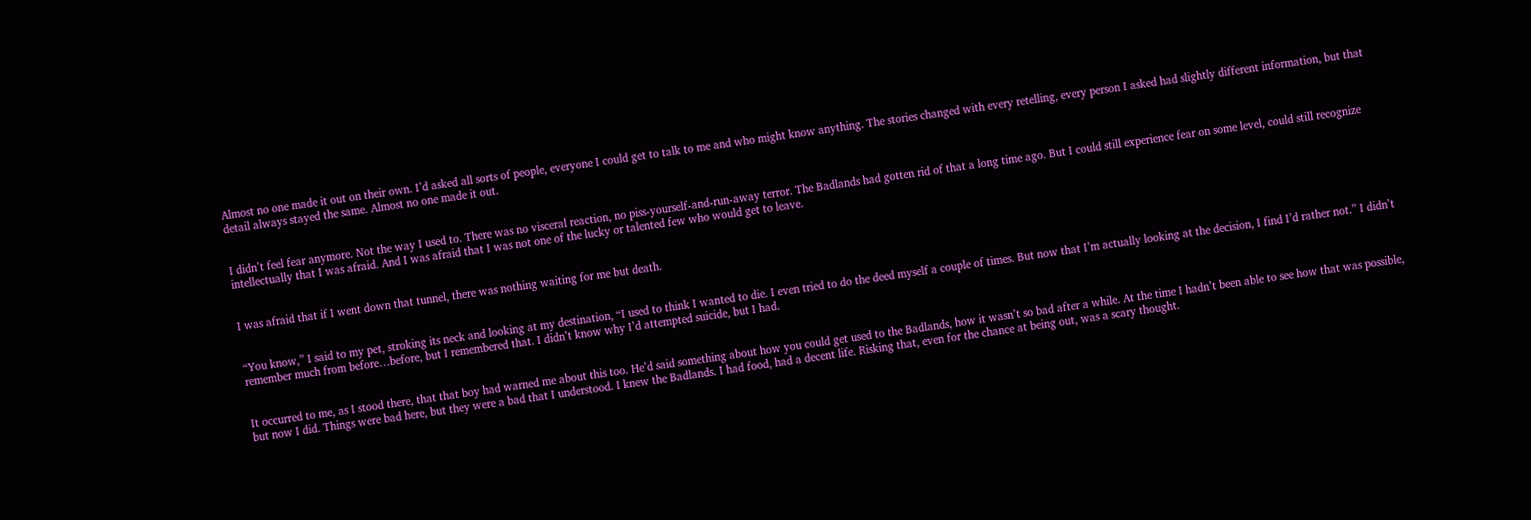Almost no one made it out on their own. I’d asked all sorts of people, everyone I could get to talk to me and who might know anything. The stories changed with every retelling, every person I asked had slightly different information, but that detail always stayed the same. Almost no one made it out.


I didn’t feel fear anymore. Not the way I used to. There was no visceral reaction, no piss-yourself-and-run-away terror. The Badlands had gotten rid of that a long time ago. But I could still experience fear on some level, could still recognize intellectually that I was afraid. And I was afraid that I was not one of the lucky or talented few who would get to leave.


I was afraid that if I went down that tunnel, there was nothing waiting for me but death.


“You know,” I said to my pet, stroking its neck and looking at my destination, “I used to think I wanted to die. I even tried to do the deed myself a couple of times. But now that I’m actually looking at the decision, I find I’d rather not.” I didn’t remember much from before…before, but I remembered that. I didn’t know why I’d attempted suicide, but I had.


It occurred to me, as I stood there, that that boy had warned me about this too. He’d said something about how you could get used to the Badlands, how it wasn’t so bad after a while. At the time I hadn’t been able to see how that was possible, but now I did. Things were bad here, but they were a bad that I understood. I knew the Badlands. I had food, had a decent life. Risking that, even for the chance at being out, was a scary thought.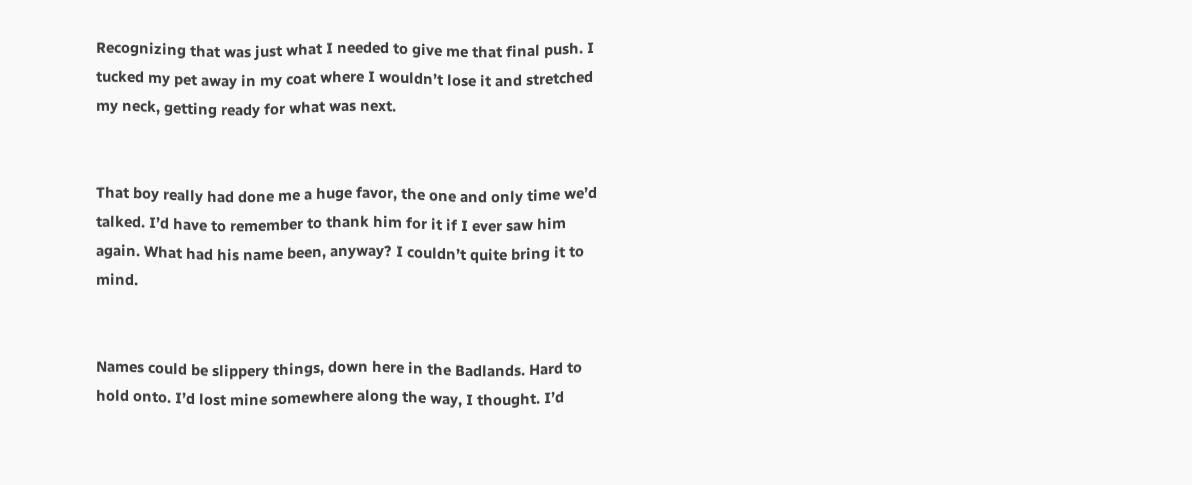Recognizing that was just what I needed to give me that final push. I tucked my pet away in my coat where I wouldn’t lose it and stretched my neck, getting ready for what was next.


That boy really had done me a huge favor, the one and only time we’d talked. I’d have to remember to thank him for it if I ever saw him again. What had his name been, anyway? I couldn’t quite bring it to mind.


Names could be slippery things, down here in the Badlands. Hard to hold onto. I’d lost mine somewhere along the way, I thought. I’d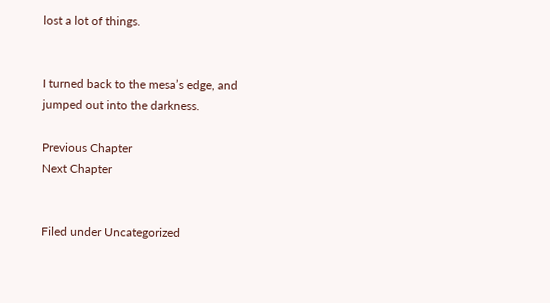lost a lot of things.


I turned back to the mesa’s edge, and jumped out into the darkness.

Previous Chapter                                                                                    Next Chapter


Filed under Uncategorized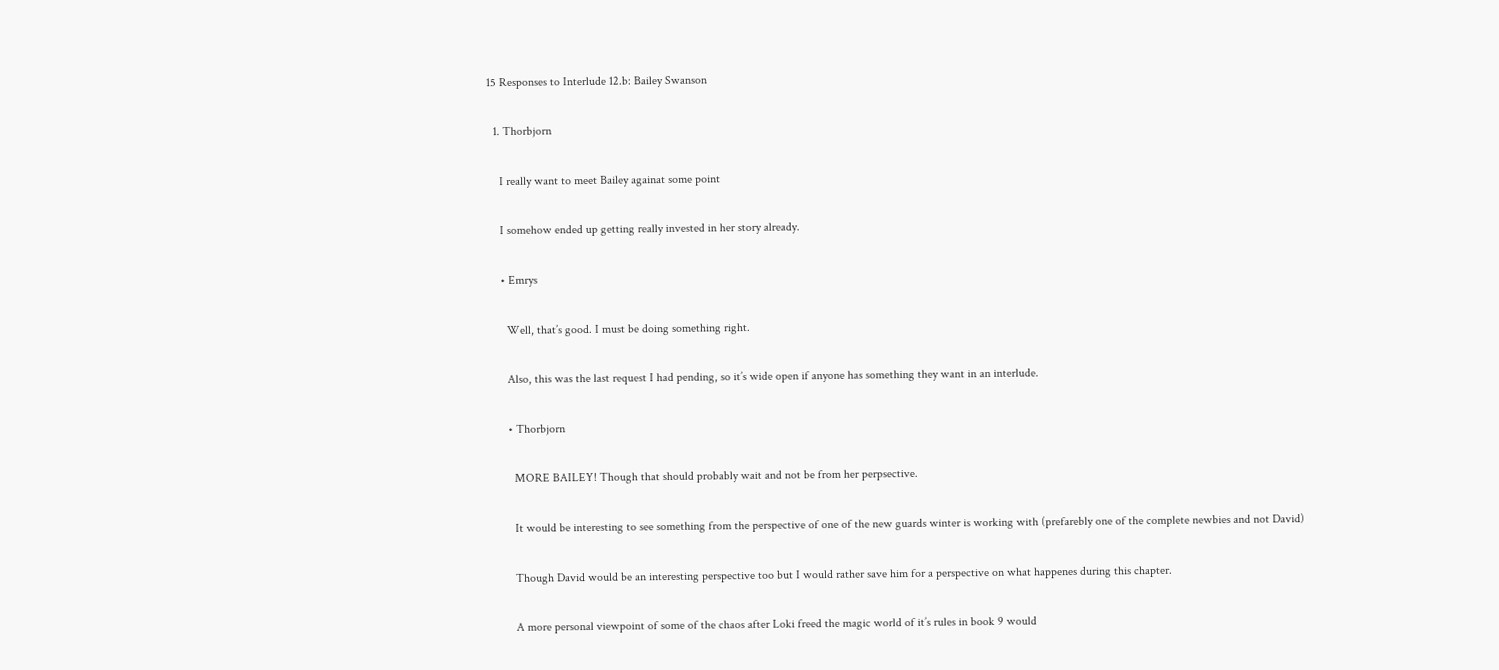15 Responses to Interlude 12.b: Bailey Swanson

  1. Thorbjorn

    I really want to meet Bailey againat some point

    I somehow ended up getting really invested in her story already.

    • Emrys

      Well, that’s good. I must be doing something right.

      Also, this was the last request I had pending, so it’s wide open if anyone has something they want in an interlude.

      • Thorbjorn

        MORE BAILEY! Though that should probably wait and not be from her perpsective.

        It would be interesting to see something from the perspective of one of the new guards winter is working with (prefarebly one of the complete newbies and not David)

        Though David would be an interesting perspective too but I would rather save him for a perspective on what happenes during this chapter.

        A more personal viewpoint of some of the chaos after Loki freed the magic world of it’s rules in book 9 would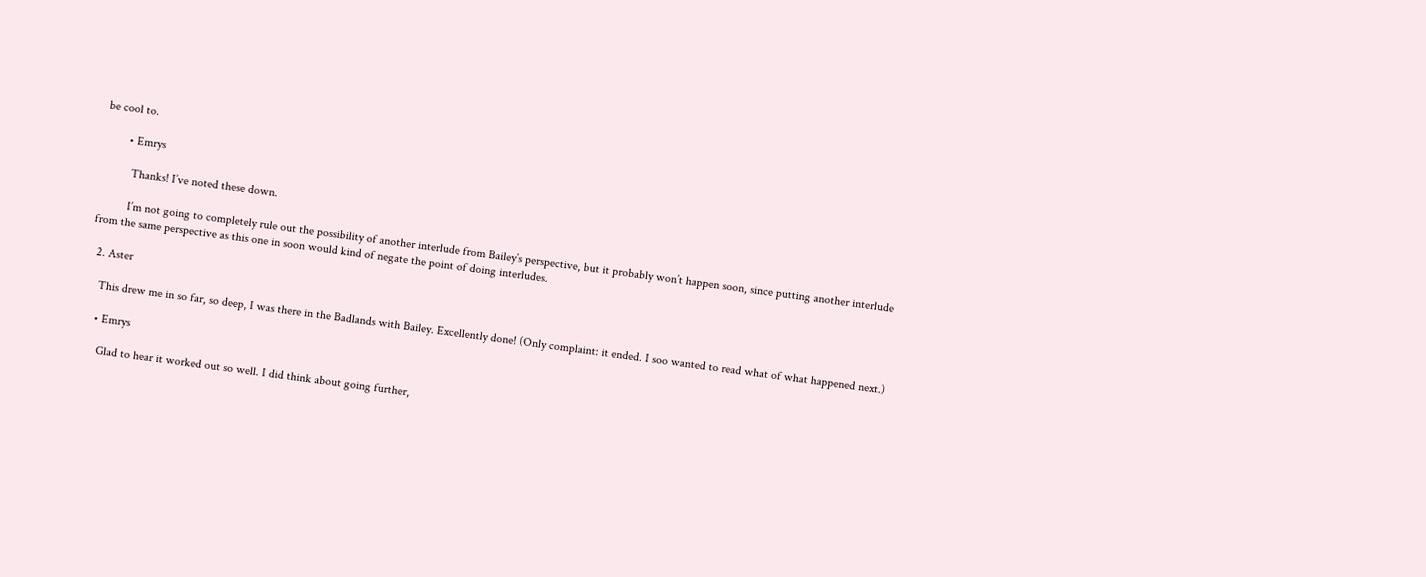be cool to.

        • Emrys

          Thanks! I’ve noted these down.

          I’m not going to completely rule out the possibility of another interlude from Bailey’s perspective, but it probably won’t happen soon, since putting another interlude from the same perspective as this one in soon would kind of negate the point of doing interludes.

  2. Aster

    This drew me in so far, so deep, I was there in the Badlands with Bailey. Excellently done! (Only complaint: it ended. I soo wanted to read what of what happened next.)

    • Emrys

      Glad to hear it worked out so well. I did think about going further,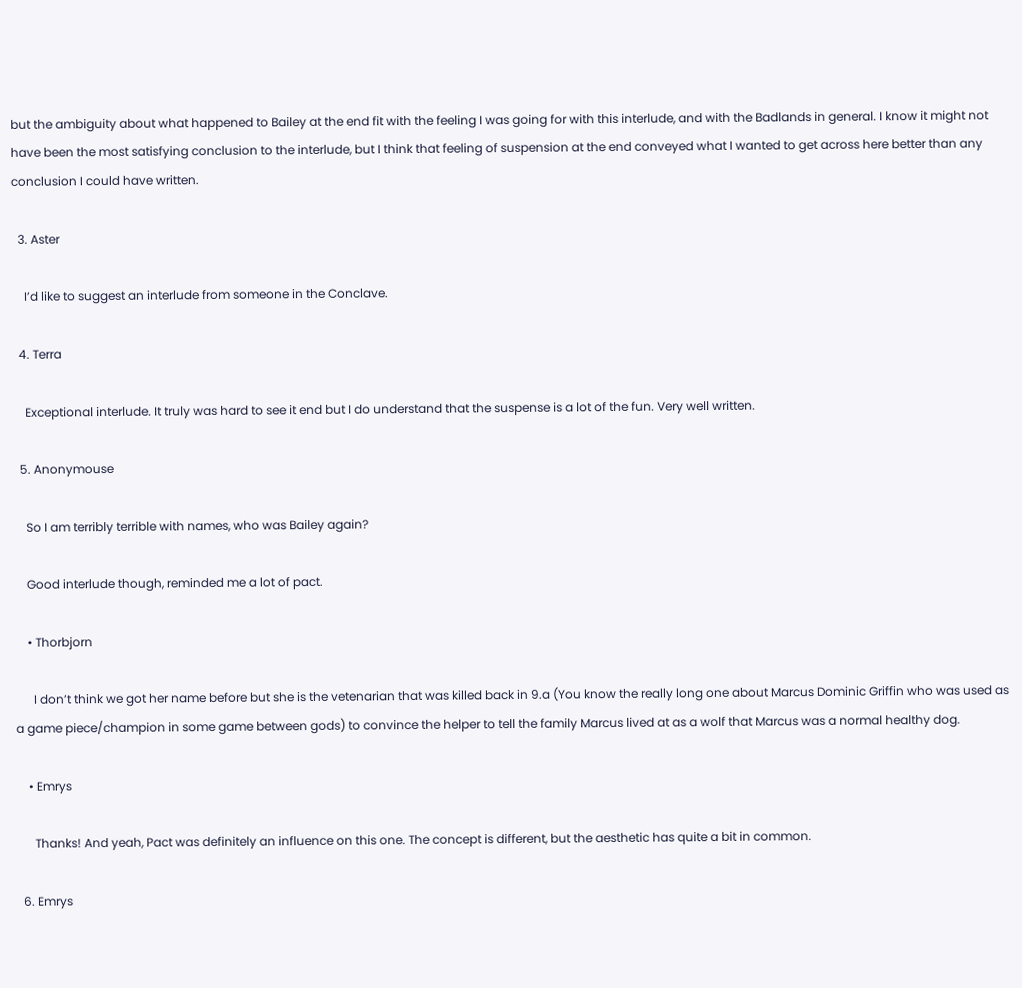but the ambiguity about what happened to Bailey at the end fit with the feeling I was going for with this interlude, and with the Badlands in general. I know it might not have been the most satisfying conclusion to the interlude, but I think that feeling of suspension at the end conveyed what I wanted to get across here better than any conclusion I could have written.

  3. Aster

    I’d like to suggest an interlude from someone in the Conclave.

  4. Terra

    Exceptional interlude. It truly was hard to see it end but I do understand that the suspense is a lot of the fun. Very well written.

  5. Anonymouse

    So I am terribly terrible with names, who was Bailey again?

    Good interlude though, reminded me a lot of pact.

    • Thorbjorn

      I don’t think we got her name before but she is the vetenarian that was killed back in 9.a (You know the really long one about Marcus Dominic Griffin who was used as a game piece/champion in some game between gods) to convince the helper to tell the family Marcus lived at as a wolf that Marcus was a normal healthy dog.

    • Emrys

      Thanks! And yeah, Pact was definitely an influence on this one. The concept is different, but the aesthetic has quite a bit in common.

  6. Emrys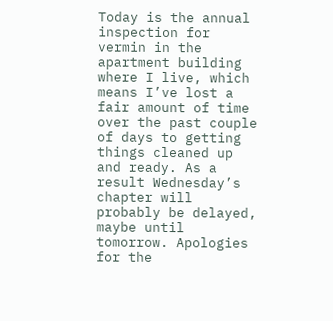Today is the annual inspection for vermin in the apartment building where I live, which means I’ve lost a fair amount of time over the past couple of days to getting things cleaned up and ready. As a result Wednesday’s chapter will probably be delayed, maybe until tomorrow. Apologies for the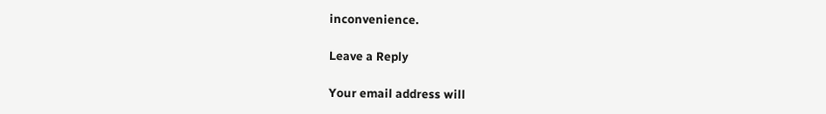inconvenience.

Leave a Reply

Your email address will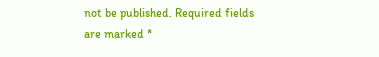not be published. Required fields are marked *